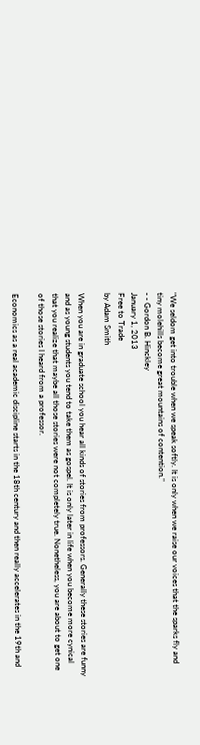"We seldom get into trouble when we speak softly. It is only when we raise our voices that the sparks fly and tiny molehills become great mountains of contention."
- - Gordon B. Hinckley
January 1, 2013
Free to Trade
by Adam Smith

When you are in graduate school you hear all kinds of stories from professors. Generally these stories are funny and as young students you tend to take them as gospel. It is only later in life when you become more cynical that you realize that maybe all those stories were not completely true. Nonetheless, you are about to get one of those stories I heard from a professor.

Economics as a real academic discipline starts in the 18th century and then really accelerates in the 19th and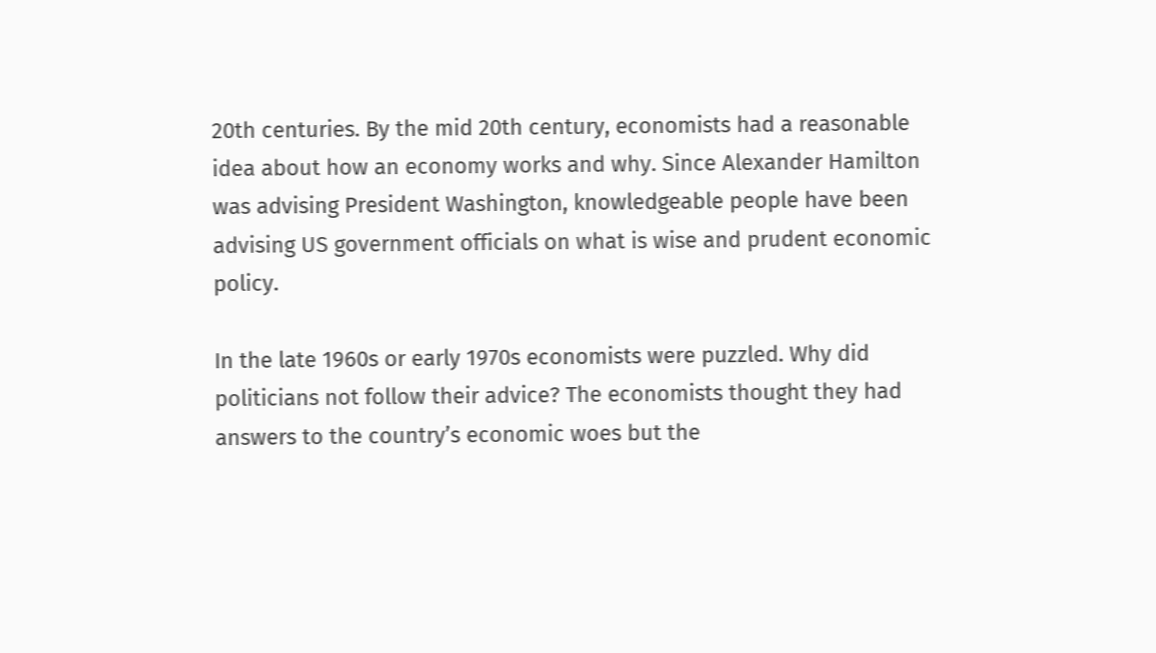20th centuries. By the mid 20th century, economists had a reasonable idea about how an economy works and why. Since Alexander Hamilton was advising President Washington, knowledgeable people have been advising US government officials on what is wise and prudent economic policy.

In the late 1960s or early 1970s economists were puzzled. Why did politicians not follow their advice? The economists thought they had answers to the country’s economic woes but the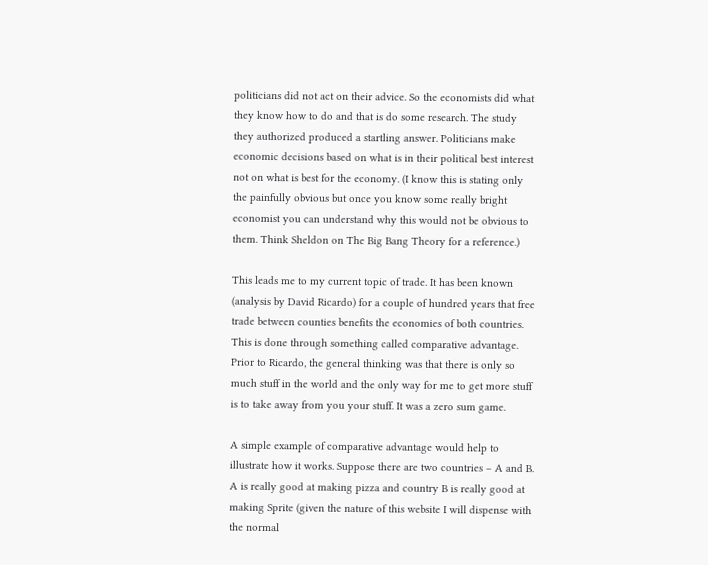politicians did not act on their advice. So the economists did what they know how to do and that is do some research. The study they authorized produced a startling answer. Politicians make economic decisions based on what is in their political best interest not on what is best for the economy. (I know this is stating only the painfully obvious but once you know some really bright economist you can understand why this would not be obvious to them. Think Sheldon on The Big Bang Theory for a reference.)

This leads me to my current topic of trade. It has been known (analysis by David Ricardo) for a couple of hundred years that free trade between counties benefits the economies of both countries. This is done through something called comparative advantage. Prior to Ricardo, the general thinking was that there is only so much stuff in the world and the only way for me to get more stuff is to take away from you your stuff. It was a zero sum game.

A simple example of comparative advantage would help to illustrate how it works. Suppose there are two countries – A and B. A is really good at making pizza and country B is really good at making Sprite (given the nature of this website I will dispense with the normal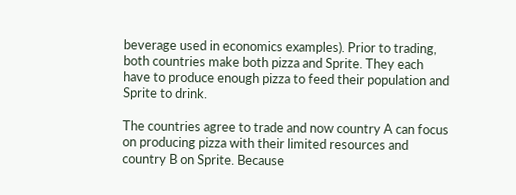beverage used in economics examples). Prior to trading, both countries make both pizza and Sprite. They each have to produce enough pizza to feed their population and Sprite to drink.

The countries agree to trade and now country A can focus on producing pizza with their limited resources and country B on Sprite. Because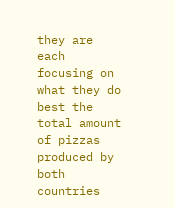they are each focusing on what they do best the total amount of pizzas produced by both countries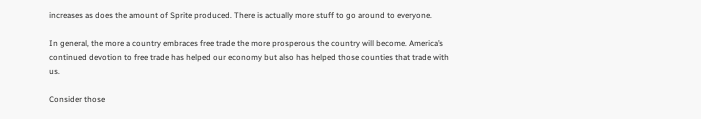increases as does the amount of Sprite produced. There is actually more stuff to go around to everyone.

In general, the more a country embraces free trade the more prosperous the country will become. America’s continued devotion to free trade has helped our economy but also has helped those counties that trade with us.

Consider those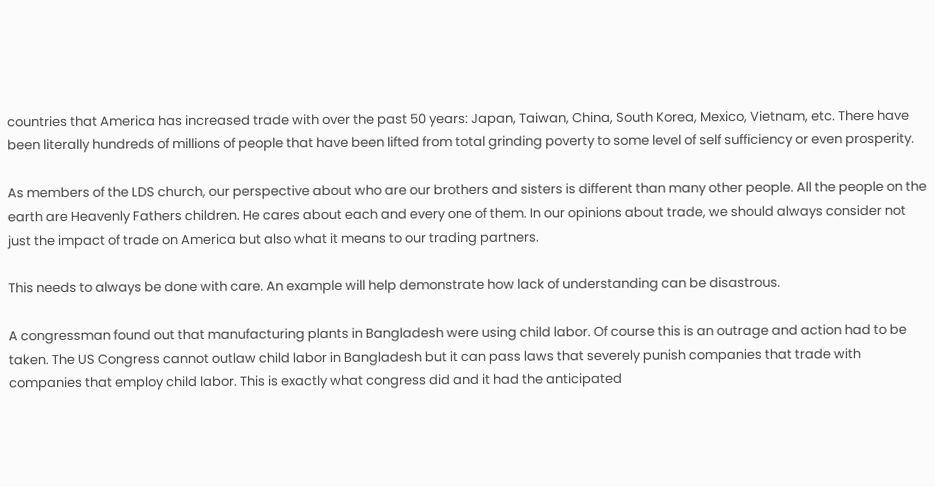countries that America has increased trade with over the past 50 years: Japan, Taiwan, China, South Korea, Mexico, Vietnam, etc. There have been literally hundreds of millions of people that have been lifted from total grinding poverty to some level of self sufficiency or even prosperity.

As members of the LDS church, our perspective about who are our brothers and sisters is different than many other people. All the people on the earth are Heavenly Fathers children. He cares about each and every one of them. In our opinions about trade, we should always consider not just the impact of trade on America but also what it means to our trading partners.

This needs to always be done with care. An example will help demonstrate how lack of understanding can be disastrous.

A congressman found out that manufacturing plants in Bangladesh were using child labor. Of course this is an outrage and action had to be taken. The US Congress cannot outlaw child labor in Bangladesh but it can pass laws that severely punish companies that trade with companies that employ child labor. This is exactly what congress did and it had the anticipated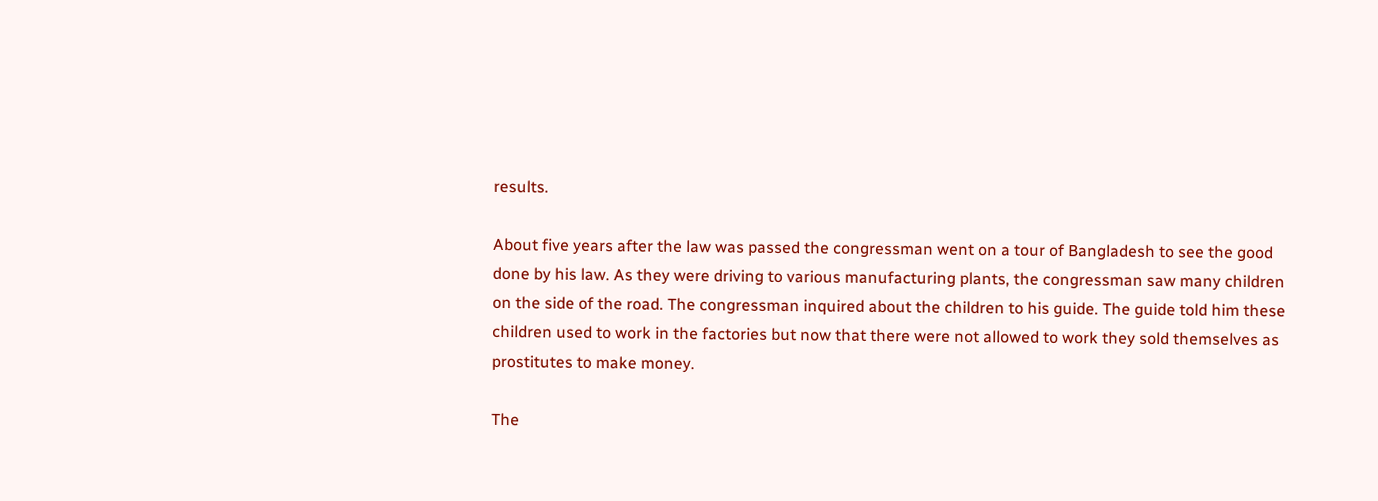results.

About five years after the law was passed the congressman went on a tour of Bangladesh to see the good done by his law. As they were driving to various manufacturing plants, the congressman saw many children on the side of the road. The congressman inquired about the children to his guide. The guide told him these children used to work in the factories but now that there were not allowed to work they sold themselves as prostitutes to make money.

The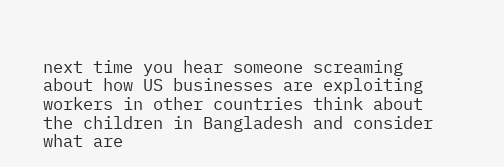next time you hear someone screaming about how US businesses are exploiting workers in other countries think about the children in Bangladesh and consider what are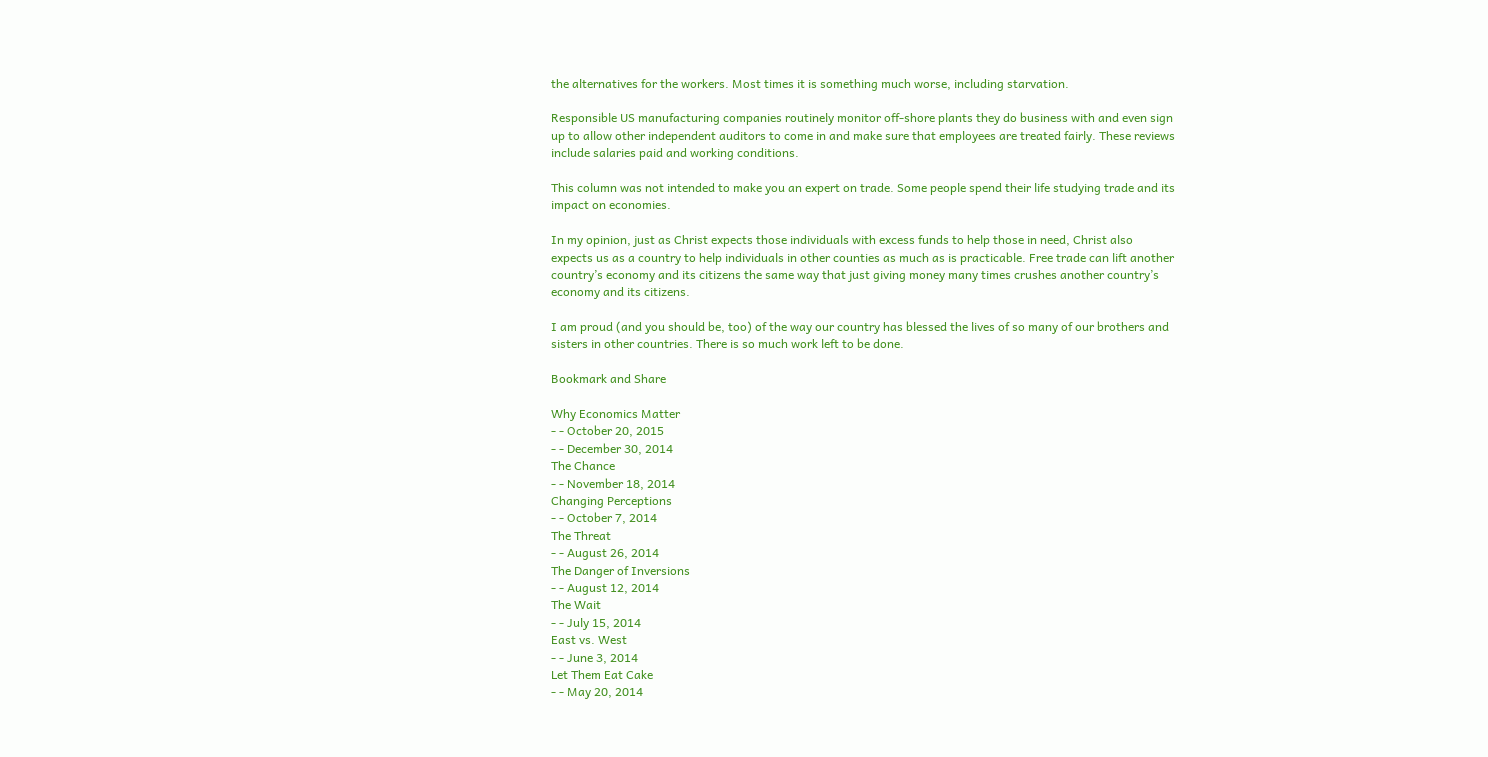the alternatives for the workers. Most times it is something much worse, including starvation.

Responsible US manufacturing companies routinely monitor off-shore plants they do business with and even sign up to allow other independent auditors to come in and make sure that employees are treated fairly. These reviews include salaries paid and working conditions.

This column was not intended to make you an expert on trade. Some people spend their life studying trade and its impact on economies.

In my opinion, just as Christ expects those individuals with excess funds to help those in need, Christ also expects us as a country to help individuals in other counties as much as is practicable. Free trade can lift another country’s economy and its citizens the same way that just giving money many times crushes another country’s economy and its citizens.

I am proud (and you should be, too) of the way our country has blessed the lives of so many of our brothers and sisters in other countries. There is so much work left to be done.

Bookmark and Share

Why Economics Matter
- - October 20, 2015
- - December 30, 2014
The Chance
- - November 18, 2014
Changing Perceptions
- - October 7, 2014
The Threat
- - August 26, 2014
The Danger of Inversions
- - August 12, 2014
The Wait
- - July 15, 2014
East vs. West
- - June 3, 2014
Let Them Eat Cake
- - May 20, 2014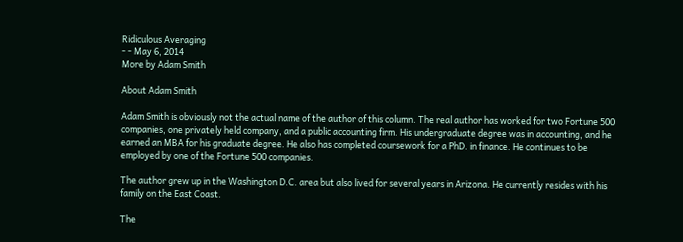Ridiculous Averaging
- - May 6, 2014
More by Adam Smith

About Adam Smith

Adam Smith is obviously not the actual name of the author of this column. The real author has worked for two Fortune 500 companies, one privately held company, and a public accounting firm. His undergraduate degree was in accounting, and he earned an MBA for his graduate degree. He also has completed coursework for a PhD. in finance. He continues to be employed by one of the Fortune 500 companies.

The author grew up in the Washington D.C. area but also lived for several years in Arizona. He currently resides with his family on the East Coast.

The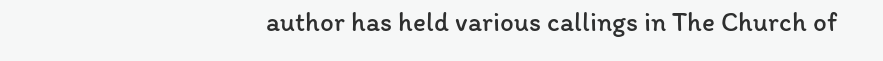author has held various callings in The Church of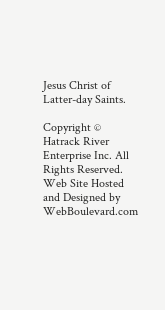Jesus Christ of Latter-day Saints.

Copyright © Hatrack River Enterprise Inc. All Rights Reserved. Web Site Hosted and Designed by WebBoulevard.com